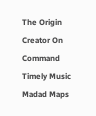The Origin Creator On Command Timely Music
Madad Maps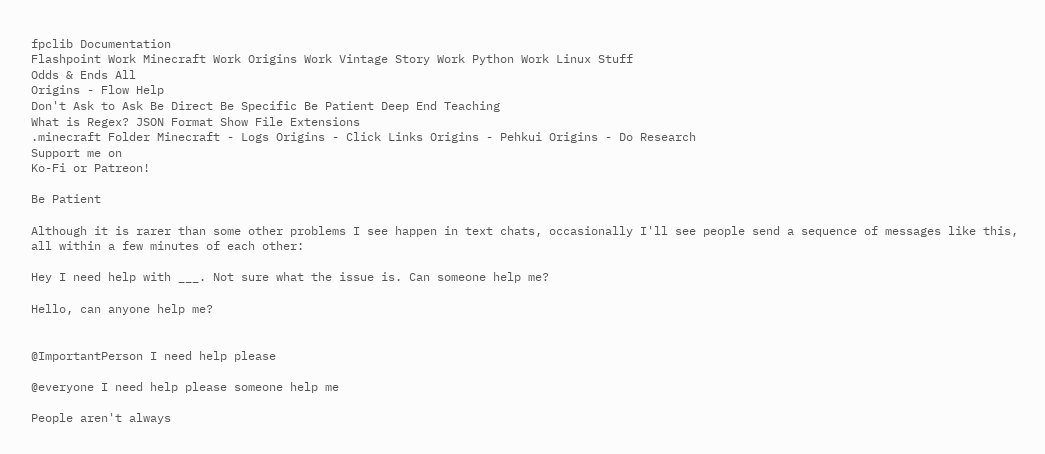fpclib Documentation
Flashpoint Work Minecraft Work Origins Work Vintage Story Work Python Work Linux Stuff
Odds & Ends All
Origins - Flow Help
Don't Ask to Ask Be Direct Be Specific Be Patient Deep End Teaching
What is Regex? JSON Format Show File Extensions
.minecraft Folder Minecraft - Logs Origins - Click Links Origins - Pehkui Origins - Do Research
Support me on
Ko-Fi or Patreon!

Be Patient

Although it is rarer than some other problems I see happen in text chats, occasionally I'll see people send a sequence of messages like this, all within a few minutes of each other:

Hey I need help with ___. Not sure what the issue is. Can someone help me?

Hello, can anyone help me?


@ImportantPerson I need help please

@everyone I need help please someone help me

People aren't always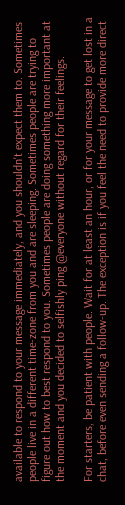available to respond to your message immediately, and you shouldn't expect them to. Sometimes people live in a different time-zone from you and are sleeping. Sometimes people are trying to figure out how to best respond to you. Sometimes people are doing something more important at the moment and you decided to selfishly ping @everyone without regard for their feelings.

For starters, be patient with people. Wait for at least an hour, or for your message to get lost in a chat, before even sending a follow-up. The exception is if you feel the need to provide more direct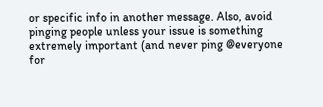or specific info in another message. Also, avoid pinging people unless your issue is something extremely important (and never ping @everyone for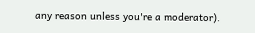any reason unless you're a moderator).